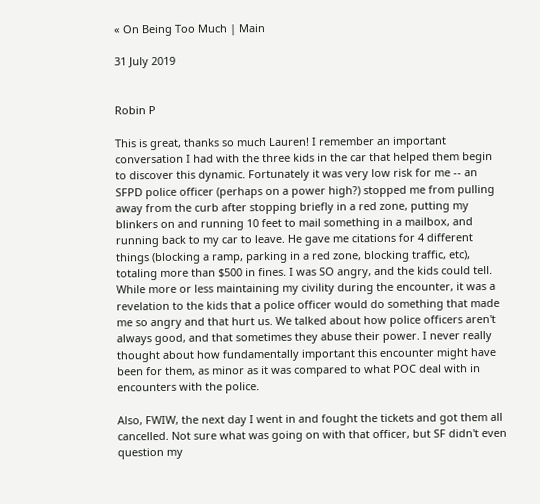« On Being Too Much | Main

31 July 2019


Robin P

This is great, thanks so much Lauren! I remember an important conversation I had with the three kids in the car that helped them begin to discover this dynamic. Fortunately it was very low risk for me -- an SFPD police officer (perhaps on a power high?) stopped me from pulling away from the curb after stopping briefly in a red zone, putting my blinkers on and running 10 feet to mail something in a mailbox, and running back to my car to leave. He gave me citations for 4 different things (blocking a ramp, parking in a red zone, blocking traffic, etc), totaling more than $500 in fines. I was SO angry, and the kids could tell. While more or less maintaining my civility during the encounter, it was a revelation to the kids that a police officer would do something that made me so angry and that hurt us. We talked about how police officers aren't always good, and that sometimes they abuse their power. I never really thought about how fundamentally important this encounter might have been for them, as minor as it was compared to what POC deal with in encounters with the police.

Also, FWIW, the next day I went in and fought the tickets and got them all cancelled. Not sure what was going on with that officer, but SF didn't even question my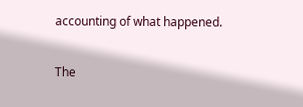accounting of what happened.

The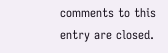comments to this entry are closed.